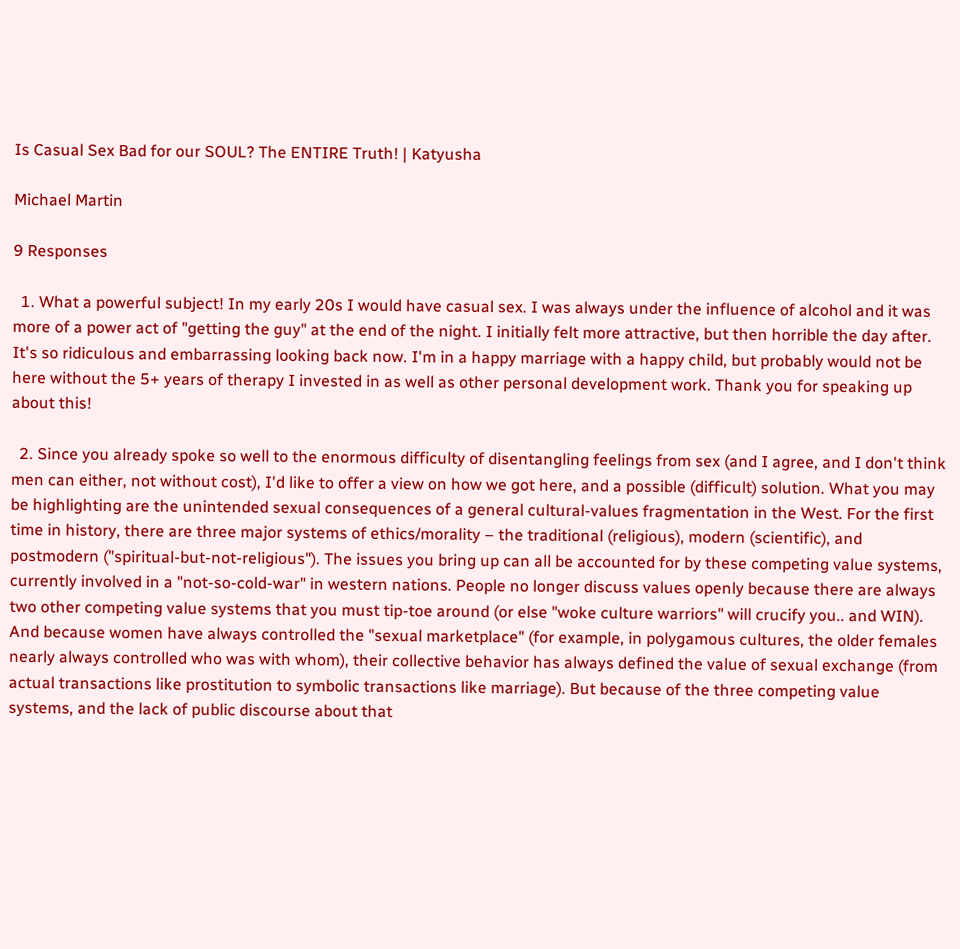Is Casual Sex Bad for our SOUL? The ENTIRE Truth! | Katyusha

Michael Martin

9 Responses

  1. What a powerful subject! In my early 20s I would have casual sex. I was always under the influence of alcohol and it was more of a power act of "getting the guy" at the end of the night. I initially felt more attractive, but then horrible the day after. It's so ridiculous and embarrassing looking back now. I'm in a happy marriage with a happy child, but probably would not be here without the 5+ years of therapy I invested in as well as other personal development work. Thank you for speaking up about this!

  2. Since you already spoke so well to the enormous difficulty of disentangling feelings from sex (and I agree, and I don't think men can either, not without cost), I'd like to offer a view on how we got here, and a possible (difficult) solution. What you may be highlighting are the unintended sexual consequences of a general cultural-values fragmentation in the West. For the first time in history, there are three major systems of ethics/morality – the traditional (religious), modern (scientific), and postmodern ("spiritual-but-not-religious"). The issues you bring up can all be accounted for by these competing value systems, currently involved in a "not-so-cold-war" in western nations. People no longer discuss values openly because there are always two other competing value systems that you must tip-toe around (or else "woke culture warriors" will crucify you.. and WIN). And because women have always controlled the "sexual marketplace" (for example, in polygamous cultures, the older females nearly always controlled who was with whom), their collective behavior has always defined the value of sexual exchange (from actual transactions like prostitution to symbolic transactions like marriage). But because of the three competing value systems, and the lack of public discourse about that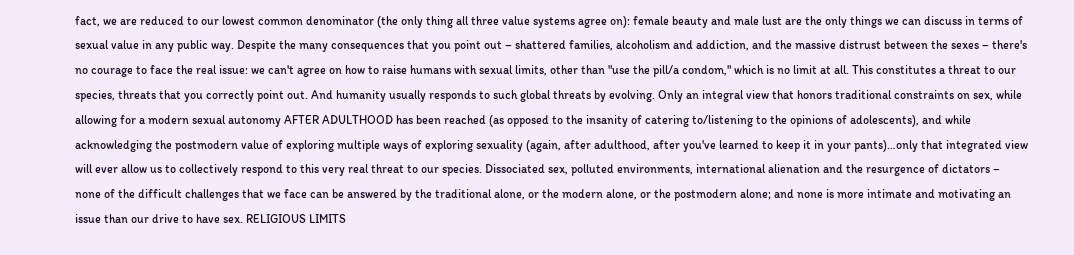fact, we are reduced to our lowest common denominator (the only thing all three value systems agree on): female beauty and male lust are the only things we can discuss in terms of sexual value in any public way. Despite the many consequences that you point out – shattered families, alcoholism and addiction, and the massive distrust between the sexes – there's no courage to face the real issue: we can't agree on how to raise humans with sexual limits, other than "use the pill/a condom," which is no limit at all. This constitutes a threat to our species, threats that you correctly point out. And humanity usually responds to such global threats by evolving. Only an integral view that honors traditional constraints on sex, while allowing for a modern sexual autonomy AFTER ADULTHOOD has been reached (as opposed to the insanity of catering to/listening to the opinions of adolescents), and while acknowledging the postmodern value of exploring multiple ways of exploring sexuality (again, after adulthood, after you've learned to keep it in your pants)…only that integrated view will ever allow us to collectively respond to this very real threat to our species. Dissociated sex, polluted environments, international alienation and the resurgence of dictators – none of the difficult challenges that we face can be answered by the traditional alone, or the modern alone, or the postmodern alone; and none is more intimate and motivating an issue than our drive to have sex. RELIGIOUS LIMITS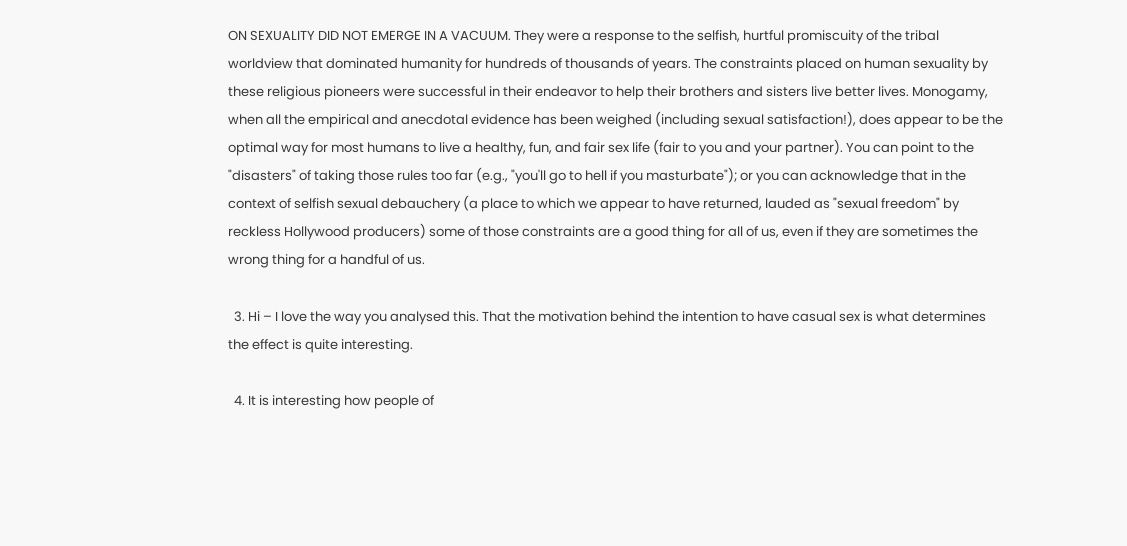ON SEXUALITY DID NOT EMERGE IN A VACUUM. They were a response to the selfish, hurtful promiscuity of the tribal worldview that dominated humanity for hundreds of thousands of years. The constraints placed on human sexuality by these religious pioneers were successful in their endeavor to help their brothers and sisters live better lives. Monogamy, when all the empirical and anecdotal evidence has been weighed (including sexual satisfaction!), does appear to be the optimal way for most humans to live a healthy, fun, and fair sex life (fair to you and your partner). You can point to the "disasters" of taking those rules too far (e.g., "you'll go to hell if you masturbate"); or you can acknowledge that in the context of selfish sexual debauchery (a place to which we appear to have returned, lauded as "sexual freedom" by reckless Hollywood producers) some of those constraints are a good thing for all of us, even if they are sometimes the wrong thing for a handful of us.

  3. Hi – I love the way you analysed this. That the motivation behind the intention to have casual sex is what determines the effect is quite interesting.

  4. It is interesting how people of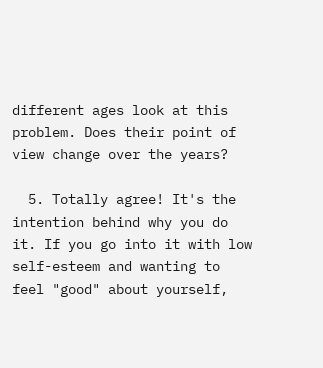different ages look at this problem. Does their point of view change over the years?

  5. Totally agree! It's the intention behind why you do it. If you go into it with low self-esteem and wanting to feel "good" about yourself,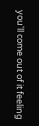you'll come out of it feeling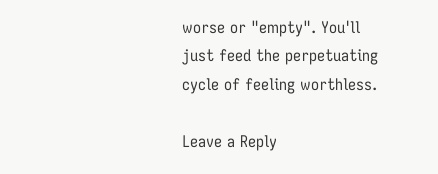worse or "empty". You'll just feed the perpetuating cycle of feeling worthless.

Leave a Reply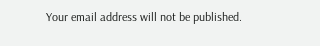Your email address will not be published.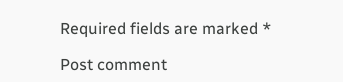Required fields are marked *

Post comment